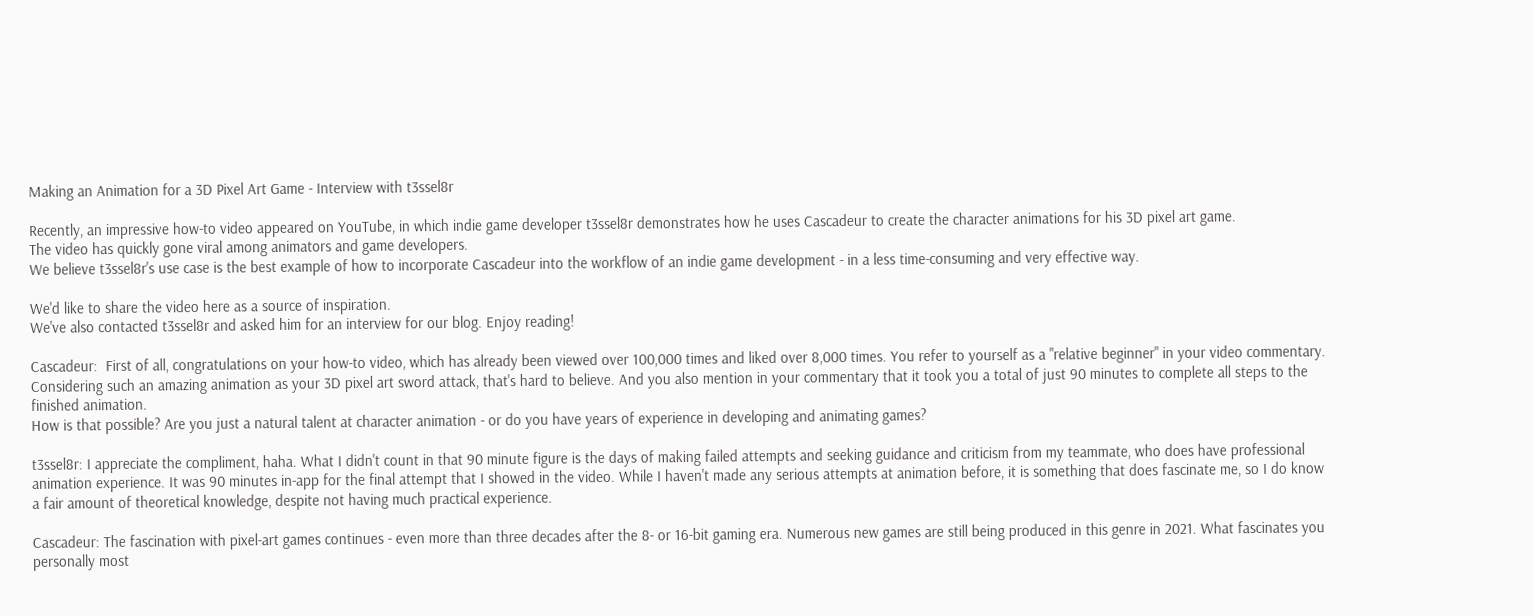Making an Animation for a 3D Pixel Art Game - Interview with t3ssel8r

Recently, an impressive how-to video appeared on YouTube, in which indie game developer t3ssel8r demonstrates how he uses Cascadeur to create the character animations for his 3D pixel art game.
The video has quickly gone viral among animators and game developers.
We believe t3ssel8r's use case is the best example of how to incorporate Cascadeur into the workflow of an indie game development - in a less time-consuming and very effective way.

We'd like to share the video here as a source of inspiration.
We've also contacted t3ssel8r and asked him for an interview for our blog. Enjoy reading!

Cascadeur:  First of all, congratulations on your how-to video, which has already been viewed over 100,000 times and liked over 8,000 times. You refer to yourself as a "relative beginner" in your video commentary. Considering such an amazing animation as your 3D pixel art sword attack, that's hard to believe. And you also mention in your commentary that it took you a total of just 90 minutes to complete all steps to the finished animation.
How is that possible? Are you just a natural talent at character animation - or do you have years of experience in developing and animating games?

t3ssel8r: I appreciate the compliment, haha. What I didn't count in that 90 minute figure is the days of making failed attempts and seeking guidance and criticism from my teammate, who does have professional animation experience. It was 90 minutes in-app for the final attempt that I showed in the video. While I haven't made any serious attempts at animation before, it is something that does fascinate me, so I do know a fair amount of theoretical knowledge, despite not having much practical experience.

Cascadeur: The fascination with pixel-art games continues - even more than three decades after the 8- or 16-bit gaming era. Numerous new games are still being produced in this genre in 2021. What fascinates you personally most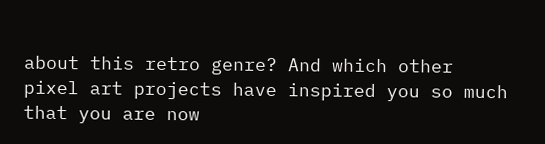about this retro genre? And which other pixel art projects have inspired you so much that you are now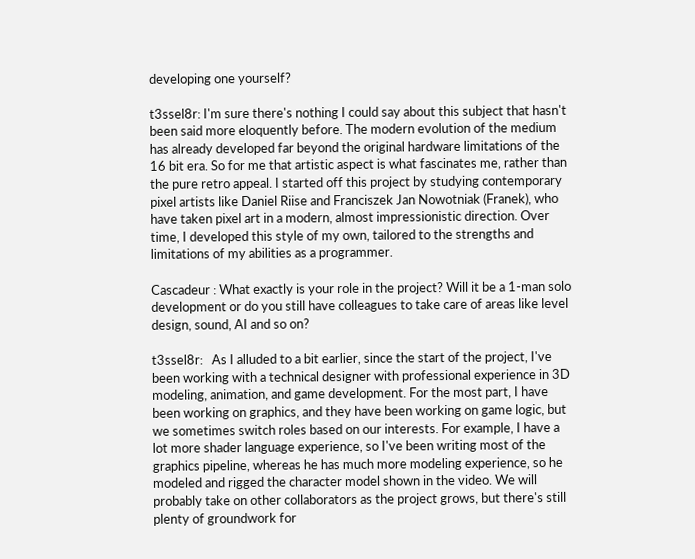developing one yourself?

t3ssel8r: I'm sure there's nothing I could say about this subject that hasn't been said more eloquently before. The modern evolution of the medium has already developed far beyond the original hardware limitations of the 16 bit era. So for me that artistic aspect is what fascinates me, rather than the pure retro appeal. I started off this project by studying contemporary pixel artists like Daniel Riise and Franciszek Jan Nowotniak (Franek), who have taken pixel art in a modern, almost impressionistic direction. Over time, I developed this style of my own, tailored to the strengths and limitations of my abilities as a programmer.

Cascadeur : What exactly is your role in the project? Will it be a 1-man solo development or do you still have colleagues to take care of areas like level design, sound, AI and so on?

t3ssel8r:   As I alluded to a bit earlier, since the start of the project, I've been working with a technical designer with professional experience in 3D modeling, animation, and game development. For the most part, I have been working on graphics, and they have been working on game logic, but we sometimes switch roles based on our interests. For example, I have a lot more shader language experience, so I've been writing most of the graphics pipeline, whereas he has much more modeling experience, so he modeled and rigged the character model shown in the video. We will probably take on other collaborators as the project grows, but there's still plenty of groundwork for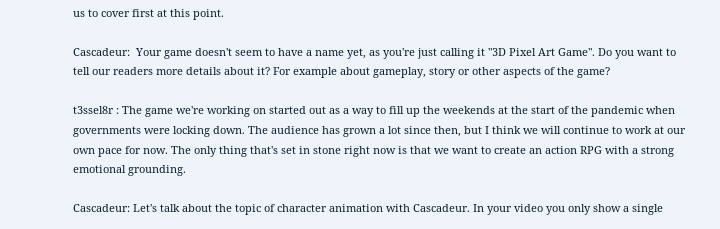us to cover first at this point.

Cascadeur:  Your game doesn't seem to have a name yet, as you're just calling it "3D Pixel Art Game". Do you want to tell our readers more details about it? For example about gameplay, story or other aspects of the game?

t3ssel8r : The game we're working on started out as a way to fill up the weekends at the start of the pandemic when governments were locking down. The audience has grown a lot since then, but I think we will continue to work at our own pace for now. The only thing that's set in stone right now is that we want to create an action RPG with a strong emotional grounding.

Cascadeur: Let's talk about the topic of character animation with Cascadeur. In your video you only show a single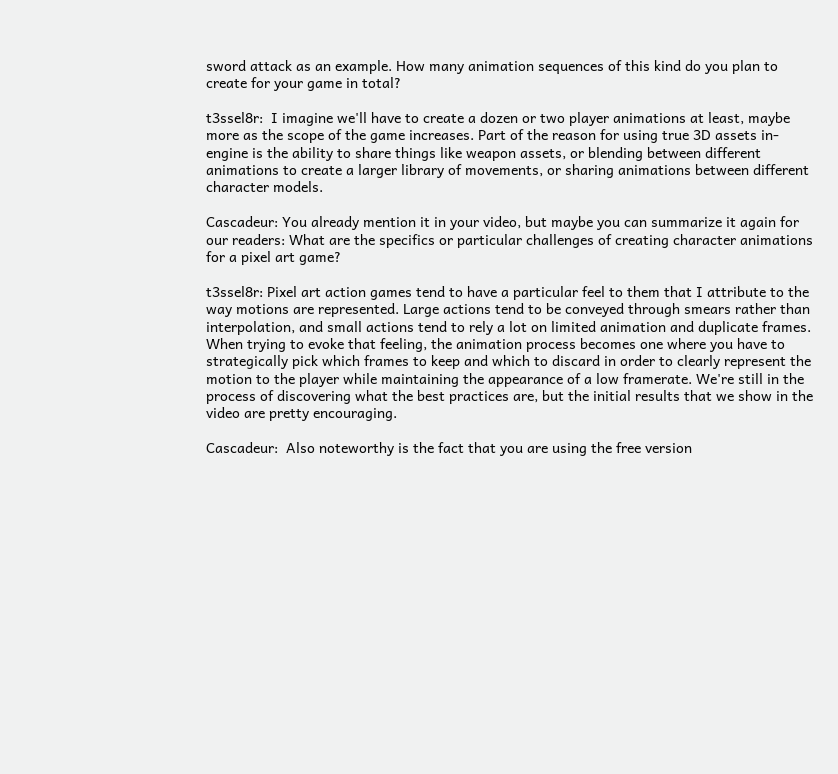sword attack as an example. How many animation sequences of this kind do you plan to create for your game in total?

t3ssel8r:  I imagine we'll have to create a dozen or two player animations at least, maybe more as the scope of the game increases. Part of the reason for using true 3D assets in-engine is the ability to share things like weapon assets, or blending between different animations to create a larger library of movements, or sharing animations between different character models.

Cascadeur: You already mention it in your video, but maybe you can summarize it again for our readers: What are the specifics or particular challenges of creating character animations for a pixel art game?

t3ssel8r: Pixel art action games tend to have a particular feel to them that I attribute to the way motions are represented. Large actions tend to be conveyed through smears rather than interpolation, and small actions tend to rely a lot on limited animation and duplicate frames. When trying to evoke that feeling, the animation process becomes one where you have to strategically pick which frames to keep and which to discard in order to clearly represent the motion to the player while maintaining the appearance of a low framerate. We're still in the process of discovering what the best practices are, but the initial results that we show in the video are pretty encouraging.

Cascadeur:  Also noteworthy is the fact that you are using the free version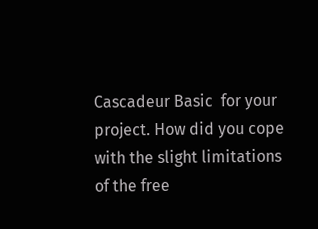Cascadeur Basic  for your project. How did you cope with the slight limitations of the free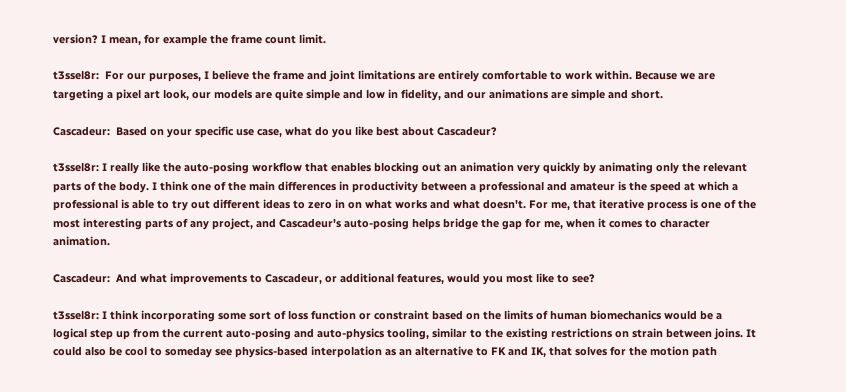version? I mean, for example the frame count limit.

t3ssel8r:  For our purposes, I believe the frame and joint limitations are entirely comfortable to work within. Because we are targeting a pixel art look, our models are quite simple and low in fidelity, and our animations are simple and short.

Cascadeur:  Based on your specific use case, what do you like best about Cascadeur?

t3ssel8r: I really like the auto-posing workflow that enables blocking out an animation very quickly by animating only the relevant parts of the body. I think one of the main differences in productivity between a professional and amateur is the speed at which a professional is able to try out different ideas to zero in on what works and what doesn't. For me, that iterative process is one of the most interesting parts of any project, and Cascadeur's auto-posing helps bridge the gap for me, when it comes to character animation.

Cascadeur:  And what improvements to Cascadeur, or additional features, would you most like to see?

t3ssel8r: I think incorporating some sort of loss function or constraint based on the limits of human biomechanics would be a logical step up from the current auto-posing and auto-physics tooling, similar to the existing restrictions on strain between joins. It could also be cool to someday see physics-based interpolation as an alternative to FK and IK, that solves for the motion path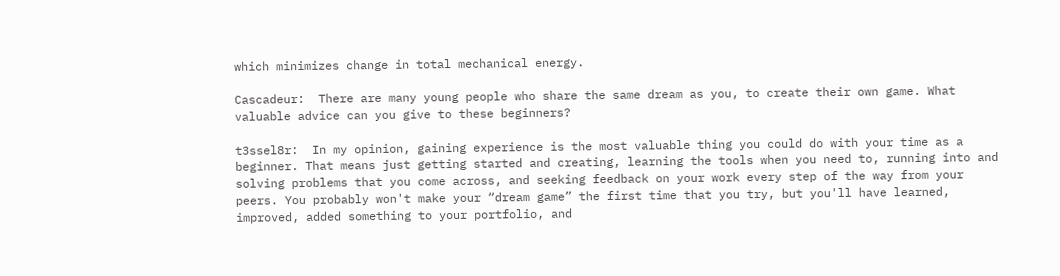which minimizes change in total mechanical energy.

Cascadeur:  There are many young people who share the same dream as you, to create their own game. What valuable advice can you give to these beginners?

t3ssel8r:  In my opinion, gaining experience is the most valuable thing you could do with your time as a beginner. That means just getting started and creating, learning the tools when you need to, running into and solving problems that you come across, and seeking feedback on your work every step of the way from your peers. You probably won't make your “dream game” the first time that you try, but you'll have learned, improved, added something to your portfolio, and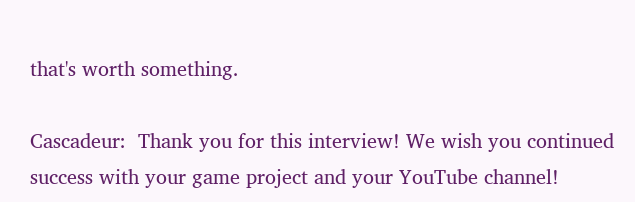that's worth something.

Cascadeur:  Thank you for this interview! We wish you continued success with your game project and your YouTube channel!